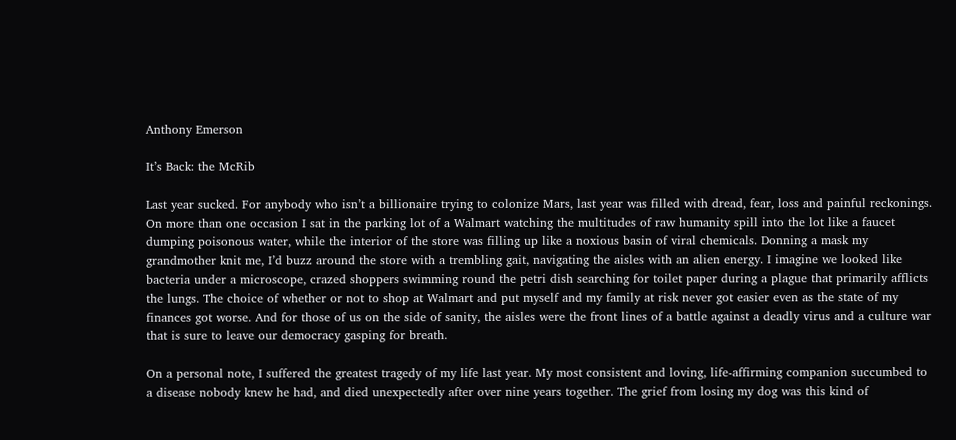Anthony Emerson

It’s Back: the McRib

Last year sucked. For anybody who isn’t a billionaire trying to colonize Mars, last year was filled with dread, fear, loss and painful reckonings. On more than one occasion I sat in the parking lot of a Walmart watching the multitudes of raw humanity spill into the lot like a faucet dumping poisonous water, while the interior of the store was filling up like a noxious basin of viral chemicals. Donning a mask my grandmother knit me, I’d buzz around the store with a trembling gait, navigating the aisles with an alien energy. I imagine we looked like bacteria under a microscope, crazed shoppers swimming round the petri dish searching for toilet paper during a plague that primarily afflicts the lungs. The choice of whether or not to shop at Walmart and put myself and my family at risk never got easier even as the state of my finances got worse. And for those of us on the side of sanity, the aisles were the front lines of a battle against a deadly virus and a culture war that is sure to leave our democracy gasping for breath.

On a personal note, I suffered the greatest tragedy of my life last year. My most consistent and loving, life-affirming companion succumbed to a disease nobody knew he had, and died unexpectedly after over nine years together. The grief from losing my dog was this kind of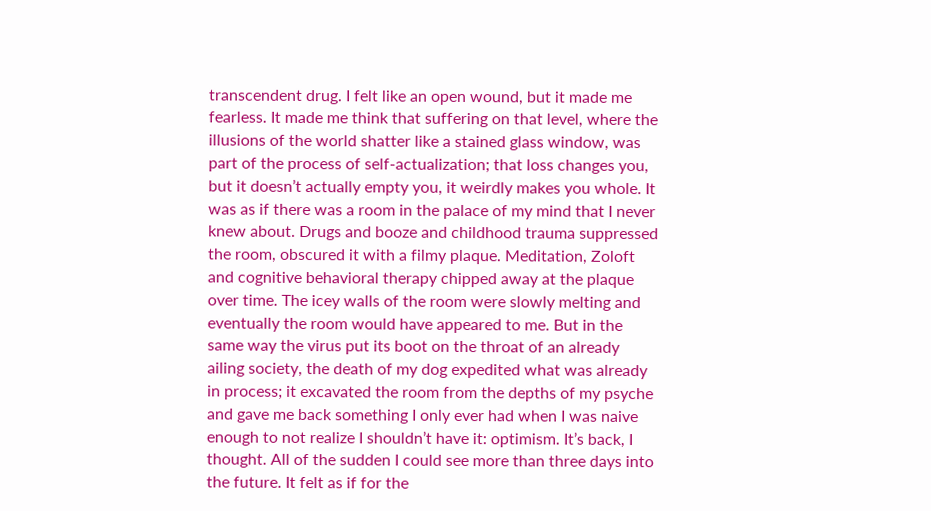transcendent drug. I felt like an open wound, but it made me fearless. It made me think that suffering on that level, where the illusions of the world shatter like a stained glass window, was part of the process of self-actualization; that loss changes you, but it doesn’t actually empty you, it weirdly makes you whole. It was as if there was a room in the palace of my mind that I never knew about. Drugs and booze and childhood trauma suppressed the room, obscured it with a filmy plaque. Meditation, Zoloft and cognitive behavioral therapy chipped away at the plaque over time. The icey walls of the room were slowly melting and eventually the room would have appeared to me. But in the same way the virus put its boot on the throat of an already ailing society, the death of my dog expedited what was already in process; it excavated the room from the depths of my psyche and gave me back something I only ever had when I was naive enough to not realize I shouldn’t have it: optimism. It’s back, I thought. All of the sudden I could see more than three days into the future. It felt as if for the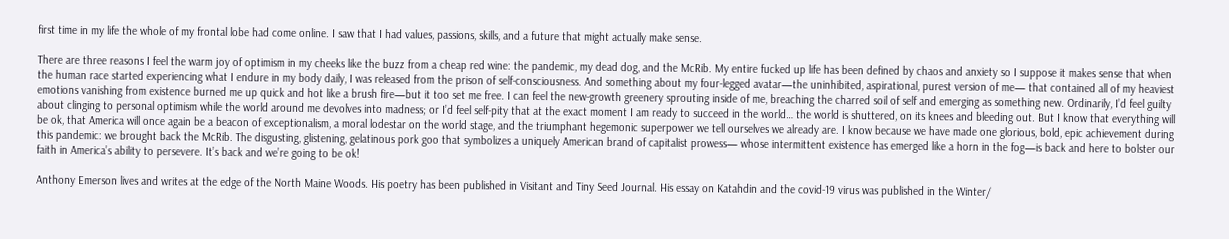first time in my life the whole of my frontal lobe had come online. I saw that I had values, passions, skills, and a future that might actually make sense.

There are three reasons I feel the warm joy of optimism in my cheeks like the buzz from a cheap red wine: the pandemic, my dead dog, and the McRib. My entire fucked up life has been defined by chaos and anxiety so I suppose it makes sense that when the human race started experiencing what I endure in my body daily, I was released from the prison of self-consciousness. And something about my four-legged avatar—the uninhibited, aspirational, purest version of me— that contained all of my heaviest emotions vanishing from existence burned me up quick and hot like a brush fire—but it too set me free. I can feel the new-growth greenery sprouting inside of me, breaching the charred soil of self and emerging as something new. Ordinarily, I’d feel guilty about clinging to personal optimism while the world around me devolves into madness; or I’d feel self-pity that at the exact moment I am ready to succeed in the world… the world is shuttered, on its knees and bleeding out. But I know that everything will be ok, that America will once again be a beacon of exceptionalism, a moral lodestar on the world stage, and the triumphant hegemonic superpower we tell ourselves we already are. I know because we have made one glorious, bold, epic achievement during this pandemic: we brought back the McRib. The disgusting, glistening, gelatinous pork goo that symbolizes a uniquely American brand of capitalist prowess— whose intermittent existence has emerged like a horn in the fog—is back and here to bolster our faith in America’s ability to persevere. It’s back and we’re going to be ok!

Anthony Emerson lives and writes at the edge of the North Maine Woods. His poetry has been published in Visitant and Tiny Seed Journal. His essay on Katahdin and the covid-19 virus was published in the Winter/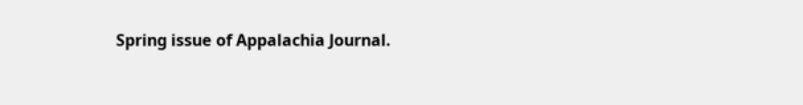Spring issue of Appalachia Journal.